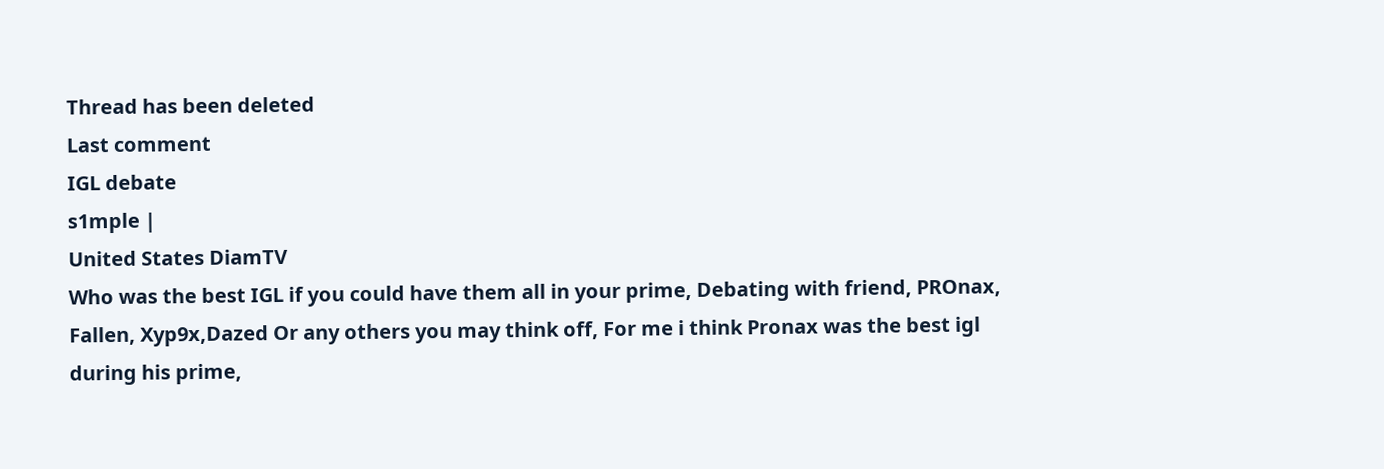Thread has been deleted
Last comment
IGL debate
s1mple |
United States DiamTV
Who was the best IGL if you could have them all in your prime, Debating with friend, PROnax, Fallen, Xyp9x,Dazed Or any others you may think off, For me i think Pronax was the best igl during his prime,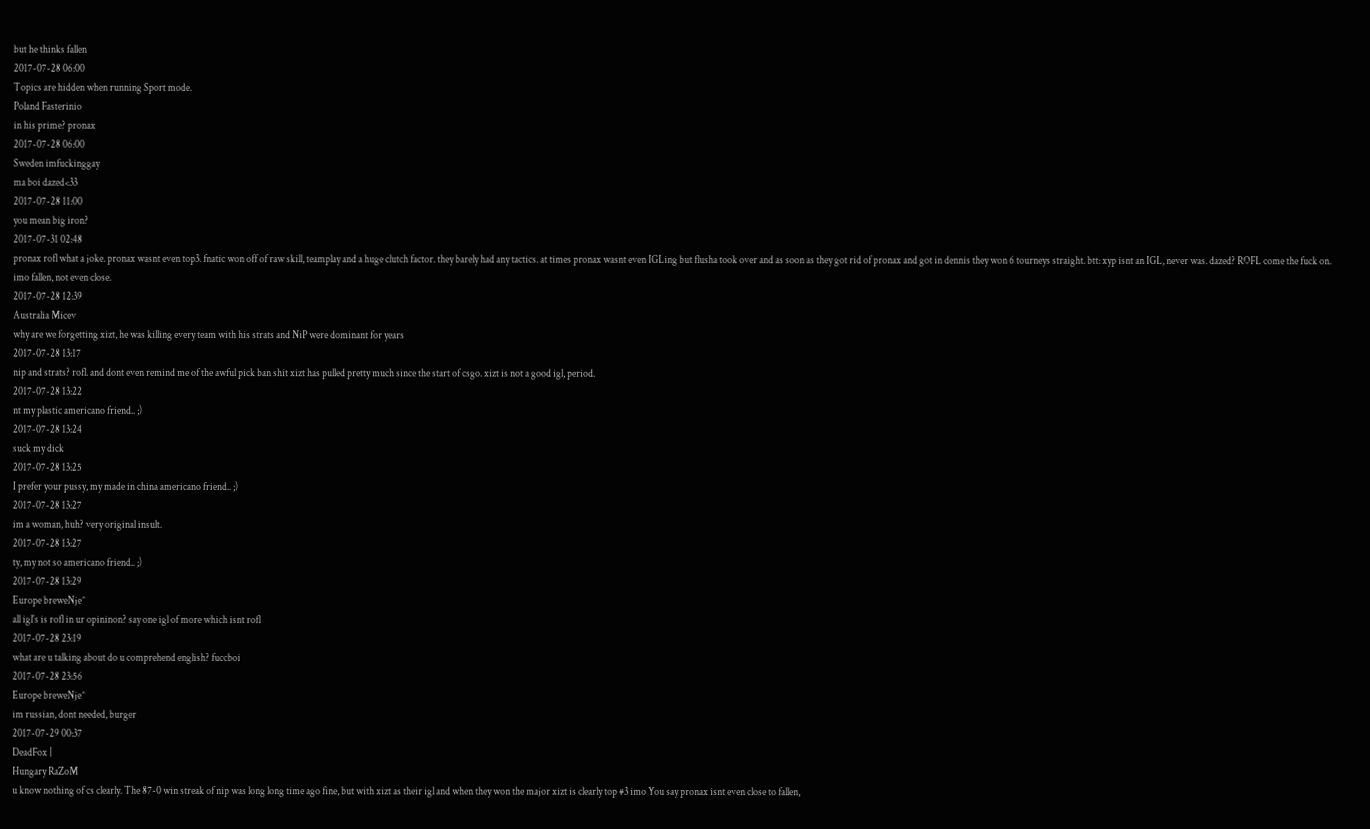but he thinks fallen
2017-07-28 06:00
Topics are hidden when running Sport mode.
Poland Fasterinio
in his prime? pronax
2017-07-28 06:00
Sweden imfuckinggay
ma boi dazed<33
2017-07-28 11:00
you mean big iron?
2017-07-31 02:48
pronax rofl what a joke. pronax wasnt even top3. fnatic won off of raw skill, teamplay and a huge clutch factor. they barely had any tactics. at times pronax wasnt even IGLing but flusha took over and as soon as they got rid of pronax and got in dennis they won 6 tourneys straight. btt: xyp isnt an IGL, never was. dazed? ROFL come the fuck on. imo fallen, not even close.
2017-07-28 12:39
Australia Micev
why are we forgetting xizt, he was killing every team with his strats and NiP were dominant for years
2017-07-28 13:17
nip and strats? rofl. and dont even remind me of the awful pick ban shit xizt has pulled pretty much since the start of csgo. xizt is not a good igl, period.
2017-07-28 13:22
nt my plastic americano friend.. ;)
2017-07-28 13:24
suck my dick
2017-07-28 13:25
I prefer your pussy, my made in china americano friend.. ;)
2017-07-28 13:27
im a woman, huh? very original insult.
2017-07-28 13:27
ty, my not so americano friend.. ;)
2017-07-28 13:29
Europe breweNje^
all igl's is rofl in ur opininon? say one igl of more which isnt rofl
2017-07-28 23:19
what are u talking about do u comprehend english? fuccboi
2017-07-28 23:56
Europe breweNje^
im russian, dont needed, burger
2017-07-29 00:37
DeadFox |
Hungary RaZoM
u know nothing of cs clearly. The 87-0 win streak of nip was long long time ago fine, but with xizt as their igl and when they won the major xizt is clearly top #3 imo You say pronax isnt even close to fallen,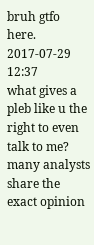bruh gtfo here.
2017-07-29 12:37
what gives a pleb like u the right to even talk to me? many analysts share the exact opinion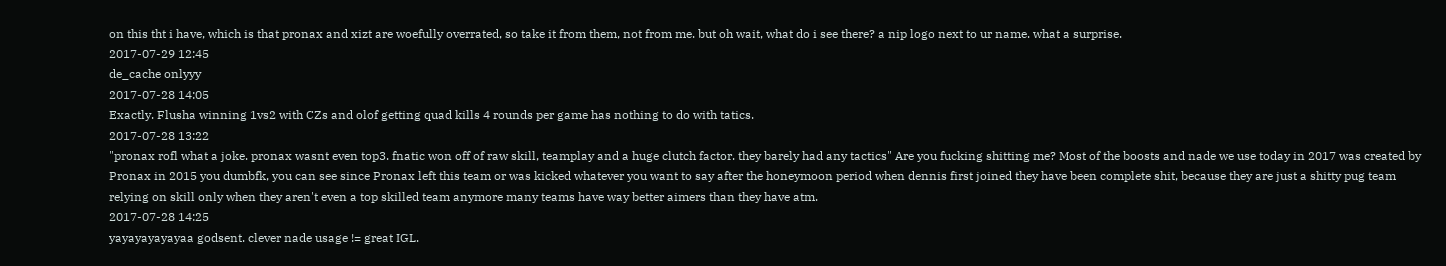on this tht i have, which is that pronax and xizt are woefully overrated, so take it from them, not from me. but oh wait, what do i see there? a nip logo next to ur name. what a surprise.
2017-07-29 12:45
de_cache onlyyy
2017-07-28 14:05
Exactly. Flusha winning 1vs2 with CZs and olof getting quad kills 4 rounds per game has nothing to do with tatics.
2017-07-28 13:22
"pronax rofl what a joke. pronax wasnt even top3. fnatic won off of raw skill, teamplay and a huge clutch factor. they barely had any tactics" Are you fucking shitting me? Most of the boosts and nade we use today in 2017 was created by Pronax in 2015 you dumbfk, you can see since Pronax left this team or was kicked whatever you want to say after the honeymoon period when dennis first joined they have been complete shit, because they are just a shitty pug team relying on skill only when they aren't even a top skilled team anymore many teams have way better aimers than they have atm.
2017-07-28 14:25
yayayayayayaa godsent. clever nade usage != great IGL.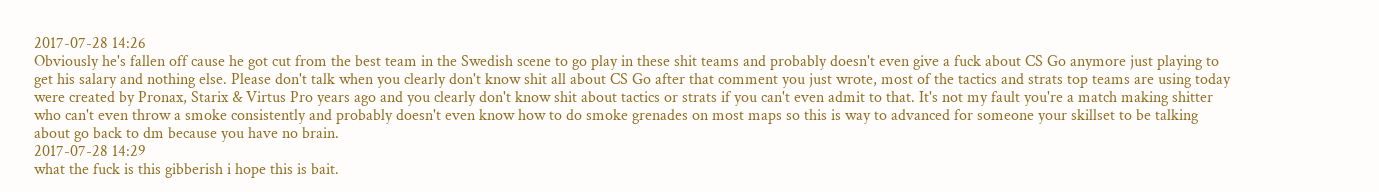2017-07-28 14:26
Obviously he's fallen off cause he got cut from the best team in the Swedish scene to go play in these shit teams and probably doesn't even give a fuck about CS Go anymore just playing to get his salary and nothing else. Please don't talk when you clearly don't know shit all about CS Go after that comment you just wrote, most of the tactics and strats top teams are using today were created by Pronax, Starix & Virtus Pro years ago and you clearly don't know shit about tactics or strats if you can't even admit to that. It's not my fault you're a match making shitter who can't even throw a smoke consistently and probably doesn't even know how to do smoke grenades on most maps so this is way to advanced for someone your skillset to be talking about go back to dm because you have no brain.
2017-07-28 14:29
what the fuck is this gibberish i hope this is bait.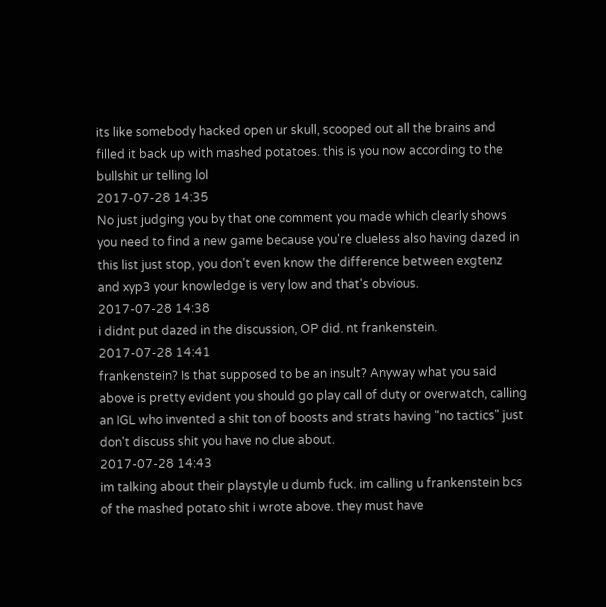its like somebody hacked open ur skull, scooped out all the brains and filled it back up with mashed potatoes. this is you now according to the bullshit ur telling lol
2017-07-28 14:35
No just judging you by that one comment you made which clearly shows you need to find a new game because you're clueless also having dazed in this list just stop, you don't even know the difference between exgtenz and xyp3 your knowledge is very low and that's obvious.
2017-07-28 14:38
i didnt put dazed in the discussion, OP did. nt frankenstein.
2017-07-28 14:41
frankenstein? Is that supposed to be an insult? Anyway what you said above is pretty evident you should go play call of duty or overwatch, calling an IGL who invented a shit ton of boosts and strats having "no tactics" just don't discuss shit you have no clue about.
2017-07-28 14:43
im talking about their playstyle u dumb fuck. im calling u frankenstein bcs of the mashed potato shit i wrote above. they must have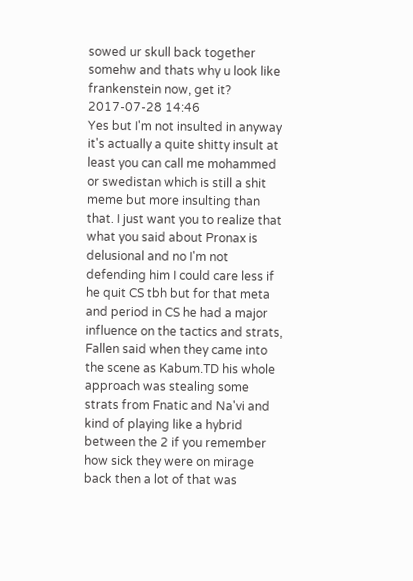sowed ur skull back together somehw and thats why u look like frankenstein now, get it?
2017-07-28 14:46
Yes but I'm not insulted in anyway it's actually a quite shitty insult at least you can call me mohammed or swedistan which is still a shit meme but more insulting than that. I just want you to realize that what you said about Pronax is delusional and no I'm not defending him I could care less if he quit CS tbh but for that meta and period in CS he had a major influence on the tactics and strats, Fallen said when they came into the scene as Kabum.TD his whole approach was stealing some strats from Fnatic and Na'vi and kind of playing like a hybrid between the 2 if you remember how sick they were on mirage back then a lot of that was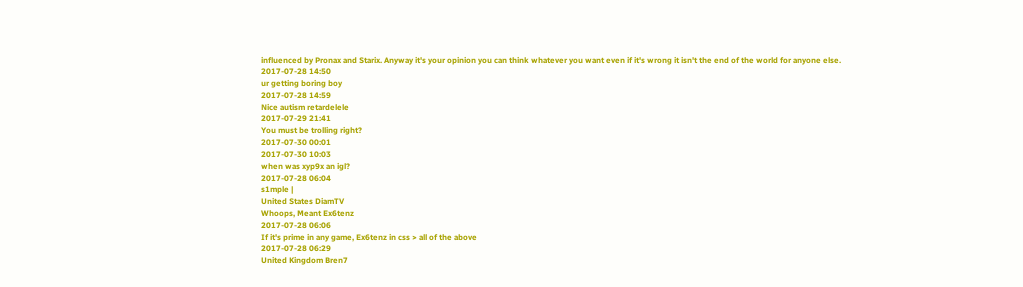influenced by Pronax and Starix. Anyway it's your opinion you can think whatever you want even if it's wrong it isn't the end of the world for anyone else.
2017-07-28 14:50
ur getting boring boy
2017-07-28 14:59
Nice autism retardelele
2017-07-29 21:41
You must be trolling right?
2017-07-30 00:01
2017-07-30 10:03
when was xyp9x an igl?
2017-07-28 06:04
s1mple |
United States DiamTV
Whoops, Meant Ex6tenz
2017-07-28 06:06
If it's prime in any game, Ex6tenz in css > all of the above
2017-07-28 06:29
United Kingdom Bren7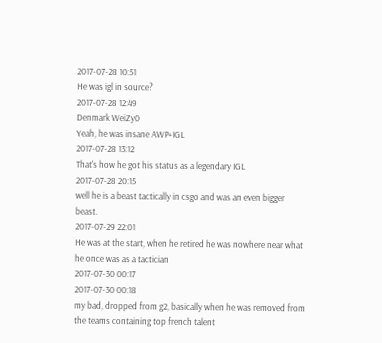2017-07-28 10:51
He was igl in source?
2017-07-28 12:49
Denmark WeiZy0
Yeah, he was insane AWP+IGL
2017-07-28 13:12
That's how he got his status as a legendary IGL
2017-07-28 20:15
well he is a beast tactically in csgo and was an even bigger beast.
2017-07-29 22:01
He was at the start, when he retired he was nowhere near what he once was as a tactician
2017-07-30 00:17
2017-07-30 00:18
my bad, dropped from g2, basically when he was removed from the teams containing top french talent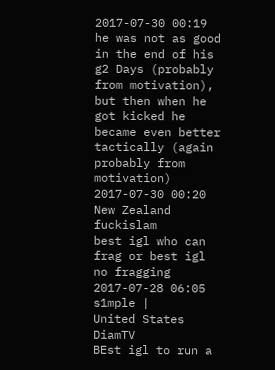2017-07-30 00:19
he was not as good in the end of his g2 Days (probably from motivation), but then when he got kicked he became even better tactically (again probably from motivation)
2017-07-30 00:20
New Zealand fuckislam
best igl who can frag or best igl no fragging
2017-07-28 06:05
s1mple |
United States DiamTV
BEst igl to run a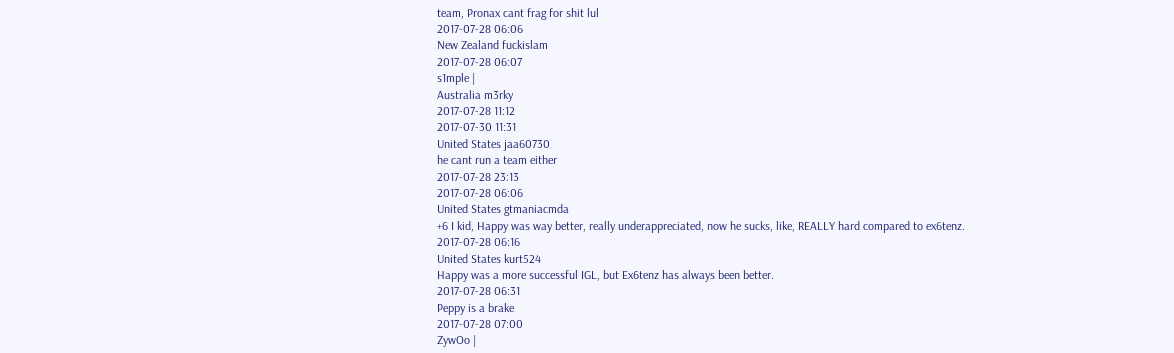team, Pronax cant frag for shit lul
2017-07-28 06:06
New Zealand fuckislam
2017-07-28 06:07
s1mple |
Australia m3rky
2017-07-28 11:12
2017-07-30 11:31
United States jaa60730
he cant run a team either
2017-07-28 23:13
2017-07-28 06:06
United States gtmaniacmda
+6 I kid, Happy was way better, really underappreciated, now he sucks, like, REALLY hard compared to ex6tenz.
2017-07-28 06:16
United States kurt524
Happy was a more successful IGL, but Ex6tenz has always been better.
2017-07-28 06:31
Peppy is a brake
2017-07-28 07:00
ZywOo |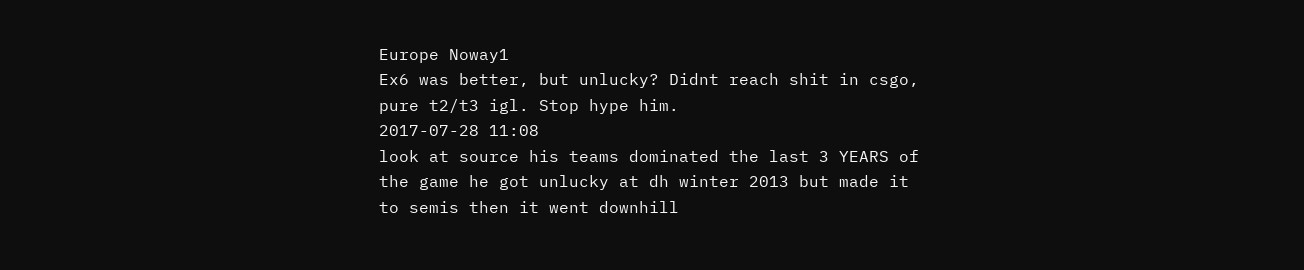Europe Noway1
Ex6 was better, but unlucky? Didnt reach shit in csgo, pure t2/t3 igl. Stop hype him.
2017-07-28 11:08
look at source his teams dominated the last 3 YEARS of the game he got unlucky at dh winter 2013 but made it to semis then it went downhill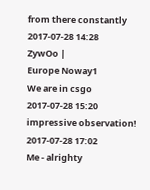from there constantly
2017-07-28 14:28
ZywOo |
Europe Noway1
We are in csgo
2017-07-28 15:20
impressive observation!
2017-07-28 17:02
Me - alrighty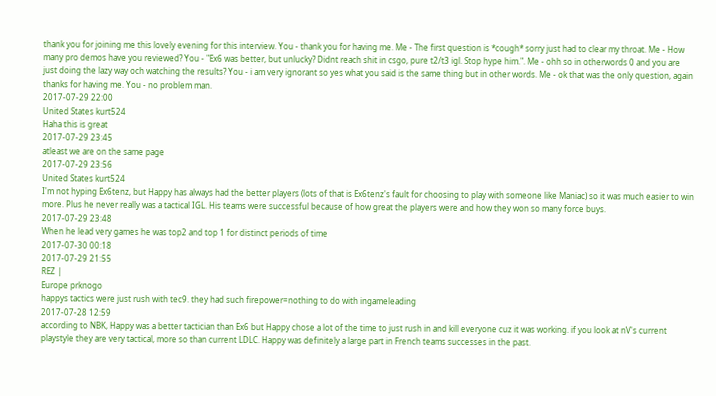thank you for joining me this lovely evening for this interview. You - thank you for having me. Me - The first question is *cough* sorry just had to clear my throat. Me - How many pro demos have you reviewed? You - "Ex6 was better, but unlucky? Didnt reach shit in csgo, pure t2/t3 igl. Stop hype him.". Me - ohh so in otherwords 0 and you are just doing the lazy way och watching the results? You - i am very ignorant so yes what you said is the same thing but in other words. Me - ok that was the only question, again thanks for having me. You - no problem man.
2017-07-29 22:00
United States kurt524
Haha this is great
2017-07-29 23:45
atleast we are on the same page
2017-07-29 23:56
United States kurt524
I'm not hyping Ex6tenz, but Happy has always had the better players (lots of that is Ex6tenz's fault for choosing to play with someone like Maniac) so it was much easier to win more. Plus he never really was a tactical IGL. His teams were successful because of how great the players were and how they won so many force buys.
2017-07-29 23:48
When he lead very games he was top2 and top 1 for distinct periods of time
2017-07-30 00:18
2017-07-29 21:55
REZ |
Europe prknogo
happys tactics were just rush with tec9. they had such firepower=nothing to do with ingameleading
2017-07-28 12:59
according to NBK, Happy was a better tactician than Ex6 but Happy chose a lot of the time to just rush in and kill everyone cuz it was working. if you look at nV's current playstyle they are very tactical, more so than current LDLC. Happy was definitely a large part in French teams successes in the past.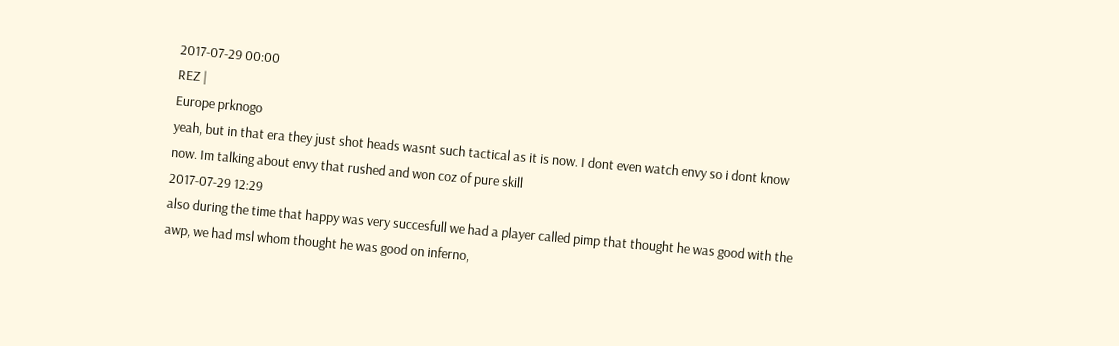2017-07-29 00:00
REZ |
Europe prknogo
yeah, but in that era they just shot heads wasnt such tactical as it is now. I dont even watch envy so i dont know now. Im talking about envy that rushed and won coz of pure skill
2017-07-29 12:29
also during the time that happy was very succesfull we had a player called pimp that thought he was good with the awp, we had msl whom thought he was good on inferno,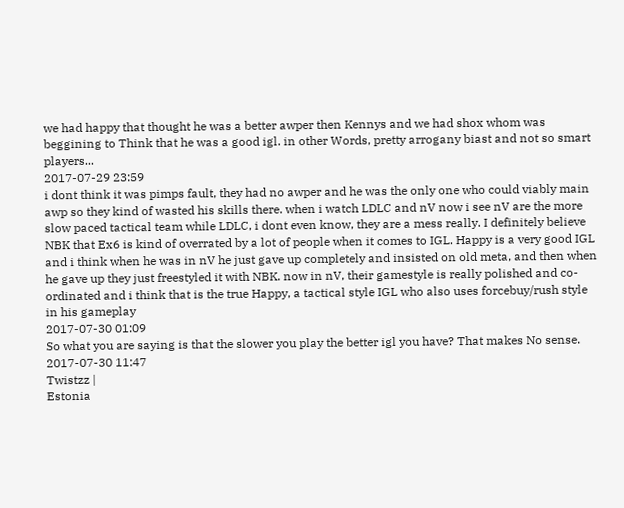we had happy that thought he was a better awper then Kennys and we had shox whom was beggining to Think that he was a good igl. in other Words, pretty arrogany biast and not so smart players...
2017-07-29 23:59
i dont think it was pimps fault, they had no awper and he was the only one who could viably main awp so they kind of wasted his skills there. when i watch LDLC and nV now i see nV are the more slow paced tactical team while LDLC, i dont even know, they are a mess really. I definitely believe NBK that Ex6 is kind of overrated by a lot of people when it comes to IGL. Happy is a very good IGL and i think when he was in nV he just gave up completely and insisted on old meta, and then when he gave up they just freestyled it with NBK. now in nV, their gamestyle is really polished and co-ordinated and i think that is the true Happy, a tactical style IGL who also uses forcebuy/rush style in his gameplay
2017-07-30 01:09
So what you are saying is that the slower you play the better igl you have? That makes No sense.
2017-07-30 11:47
Twistzz |
Estonia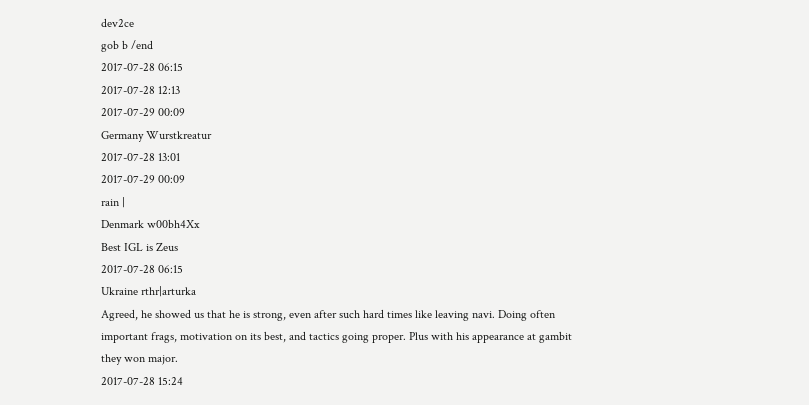dev2ce
gob b /end
2017-07-28 06:15
2017-07-28 12:13
2017-07-29 00:09
Germany Wurstkreatur
2017-07-28 13:01
2017-07-29 00:09
rain |
Denmark w00bh4Xx
Best IGL is Zeus
2017-07-28 06:15
Ukraine rthr|arturka
Agreed, he showed us that he is strong, even after such hard times like leaving navi. Doing often important frags, motivation on its best, and tactics going proper. Plus with his appearance at gambit they won major.
2017-07-28 15:24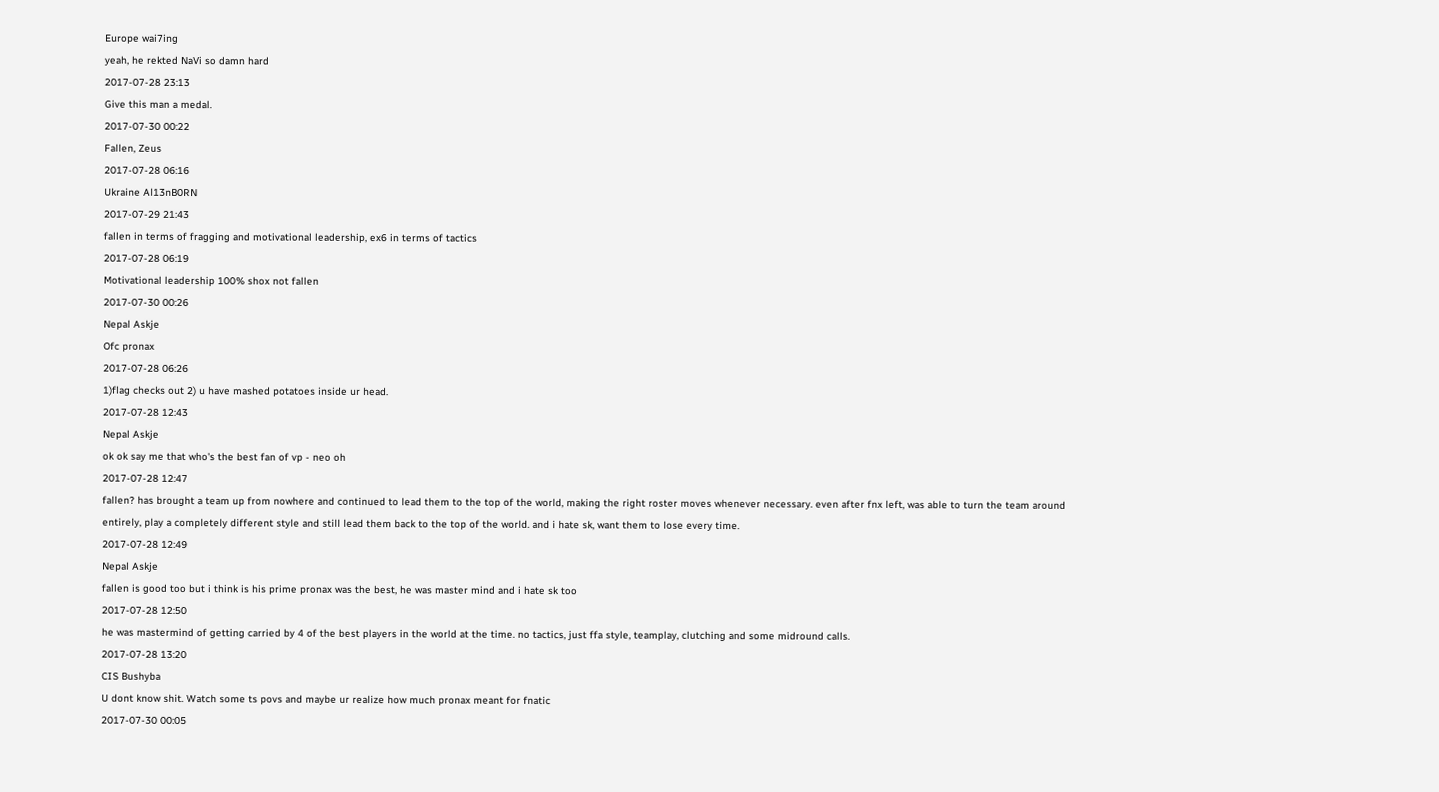Europe wai7ing
yeah, he rekted NaVi so damn hard
2017-07-28 23:13
Give this man a medal.
2017-07-30 00:22
Fallen, Zeus
2017-07-28 06:16
Ukraine Al13nB0RN
2017-07-29 21:43
fallen in terms of fragging and motivational leadership, ex6 in terms of tactics
2017-07-28 06:19
Motivational leadership 100% shox not fallen
2017-07-30 00:26
Nepal Askje
Ofc pronax
2017-07-28 06:26
1)flag checks out 2) u have mashed potatoes inside ur head.
2017-07-28 12:43
Nepal Askje
ok ok say me that who's the best fan of vp - neo oh
2017-07-28 12:47
fallen? has brought a team up from nowhere and continued to lead them to the top of the world, making the right roster moves whenever necessary. even after fnx left, was able to turn the team around entirely, play a completely different style and still lead them back to the top of the world. and i hate sk, want them to lose every time.
2017-07-28 12:49
Nepal Askje
fallen is good too but i think is his prime pronax was the best, he was master mind and i hate sk too
2017-07-28 12:50
he was mastermind of getting carried by 4 of the best players in the world at the time. no tactics, just ffa style, teamplay, clutching and some midround calls.
2017-07-28 13:20
CIS Bushyba
U dont know shit. Watch some ts povs and maybe ur realize how much pronax meant for fnatic
2017-07-30 00:05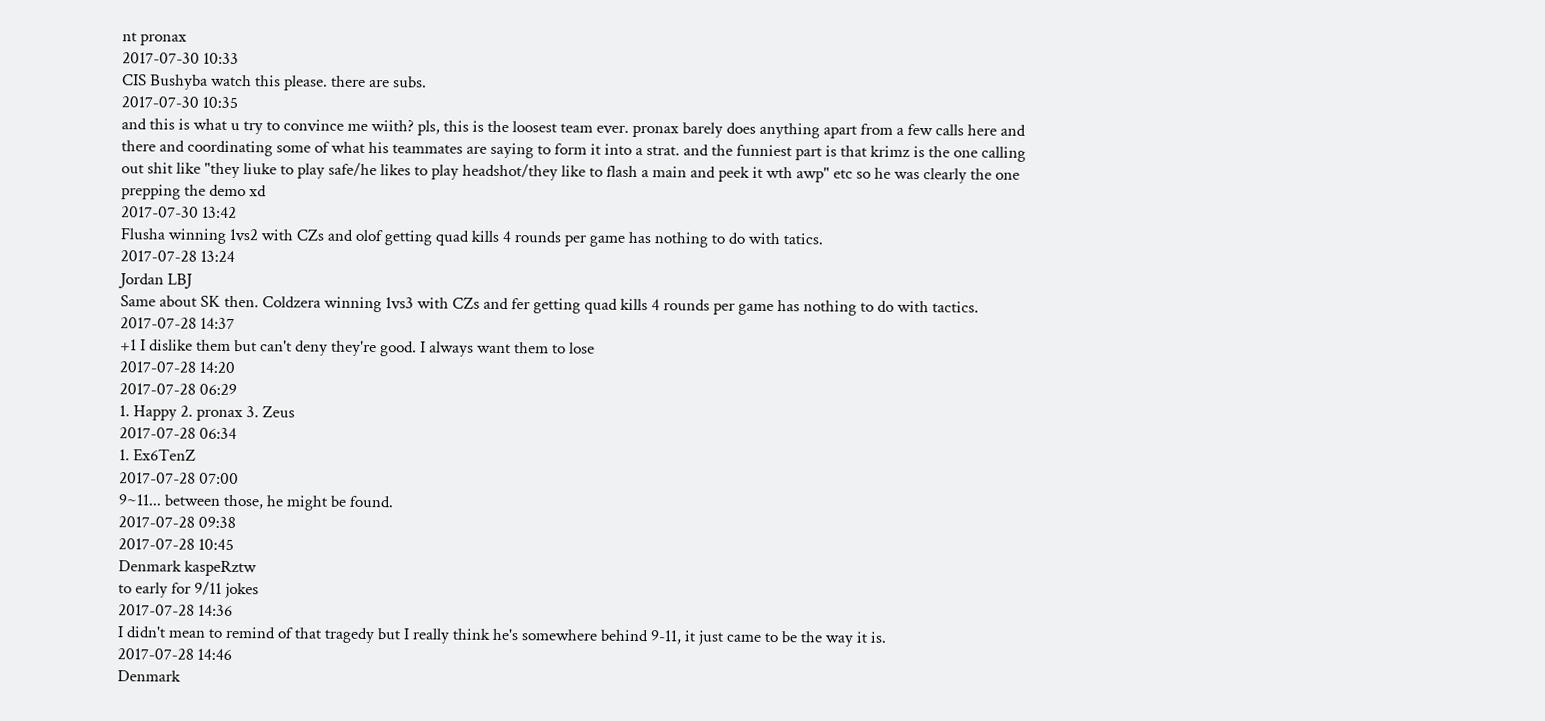nt pronax
2017-07-30 10:33
CIS Bushyba watch this please. there are subs.
2017-07-30 10:35
and this is what u try to convince me wiith? pls, this is the loosest team ever. pronax barely does anything apart from a few calls here and there and coordinating some of what his teammates are saying to form it into a strat. and the funniest part is that krimz is the one calling out shit like "they liuke to play safe/he likes to play headshot/they like to flash a main and peek it wth awp" etc so he was clearly the one prepping the demo xd
2017-07-30 13:42
Flusha winning 1vs2 with CZs and olof getting quad kills 4 rounds per game has nothing to do with tatics.
2017-07-28 13:24
Jordan LBJ
Same about SK then. Coldzera winning 1vs3 with CZs and fer getting quad kills 4 rounds per game has nothing to do with tactics.
2017-07-28 14:37
+1 I dislike them but can't deny they're good. I always want them to lose
2017-07-28 14:20
2017-07-28 06:29
1. Happy 2. pronax 3. Zeus
2017-07-28 06:34
1. Ex6TenZ
2017-07-28 07:00
9~11... between those, he might be found.
2017-07-28 09:38
2017-07-28 10:45
Denmark kaspeRztw
to early for 9/11 jokes
2017-07-28 14:36
I didn't mean to remind of that tragedy but I really think he's somewhere behind 9-11, it just came to be the way it is.
2017-07-28 14:46
Denmark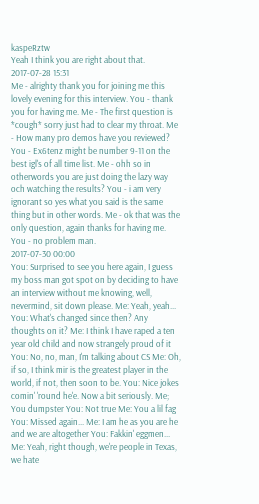kaspeRztw
Yeah I think you are right about that.
2017-07-28 15:31
Me - alrighty thank you for joining me this lovely evening for this interview. You - thank you for having me. Me - The first question is *cough* sorry just had to clear my throat. Me - How many pro demos have you reviewed? You - Ex6tenz might be number 9-11 on the best igl's of all time list. Me - ohh so in otherwords you are just doing the lazy way och watching the results? You - i am very ignorant so yes what you said is the same thing but in other words. Me - ok that was the only question, again thanks for having me. You - no problem man.
2017-07-30 00:00
You: Surprised to see you here again, I guess my boss man got spot on by deciding to have an interview without me knowing, well, nevermind, sit down please. Me: Yeah, yeah... You: What's changed since then? Any thoughts on it? Me: I think I have raped a ten year old child and now strangely proud of it You: No, no, man, I'm talking about CS Me: Oh, if so, I think mir is the greatest player in the world, if not, then soon to be. You: Nice jokes comin' 'round he'e. Now a bit seriously. Me; You dumpster You: Not true Me: You a lil fag You: Missed again... Me: I am he as you are he and we are altogether You: Fakkin' eggmen... Me: Yeah, right though, we're people in Texas, we hate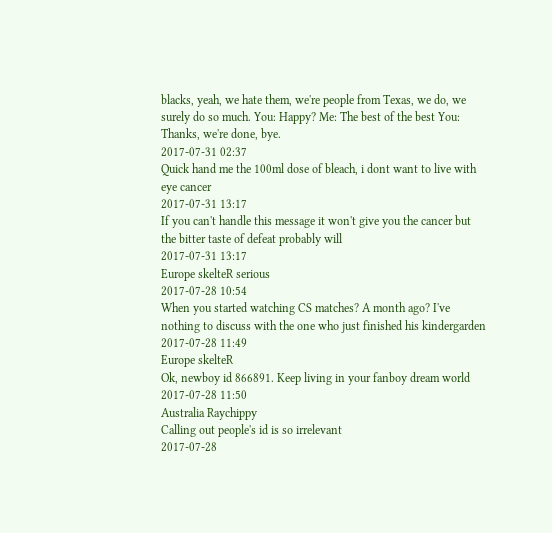blacks, yeah, we hate them, we're people from Texas, we do, we surely do so much. You: Happy? Me: The best of the best You: Thanks, we're done, bye.
2017-07-31 02:37
Quick hand me the 100ml dose of bleach, i dont want to live with eye cancer
2017-07-31 13:17
If you can't handle this message it won't give you the cancer but the bitter taste of defeat probably will
2017-07-31 13:17
Europe skelteR serious
2017-07-28 10:54
When you started watching CS matches? A month ago? I've nothing to discuss with the one who just finished his kindergarden
2017-07-28 11:49
Europe skelteR
Ok, newboy id 866891. Keep living in your fanboy dream world
2017-07-28 11:50
Australia Raychippy
Calling out people's id is so irrelevant
2017-07-28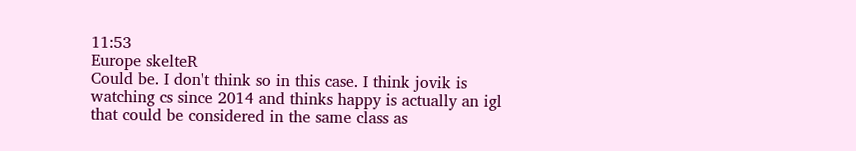11:53
Europe skelteR
Could be. I don't think so in this case. I think jovik is watching cs since 2014 and thinks happy is actually an igl that could be considered in the same class as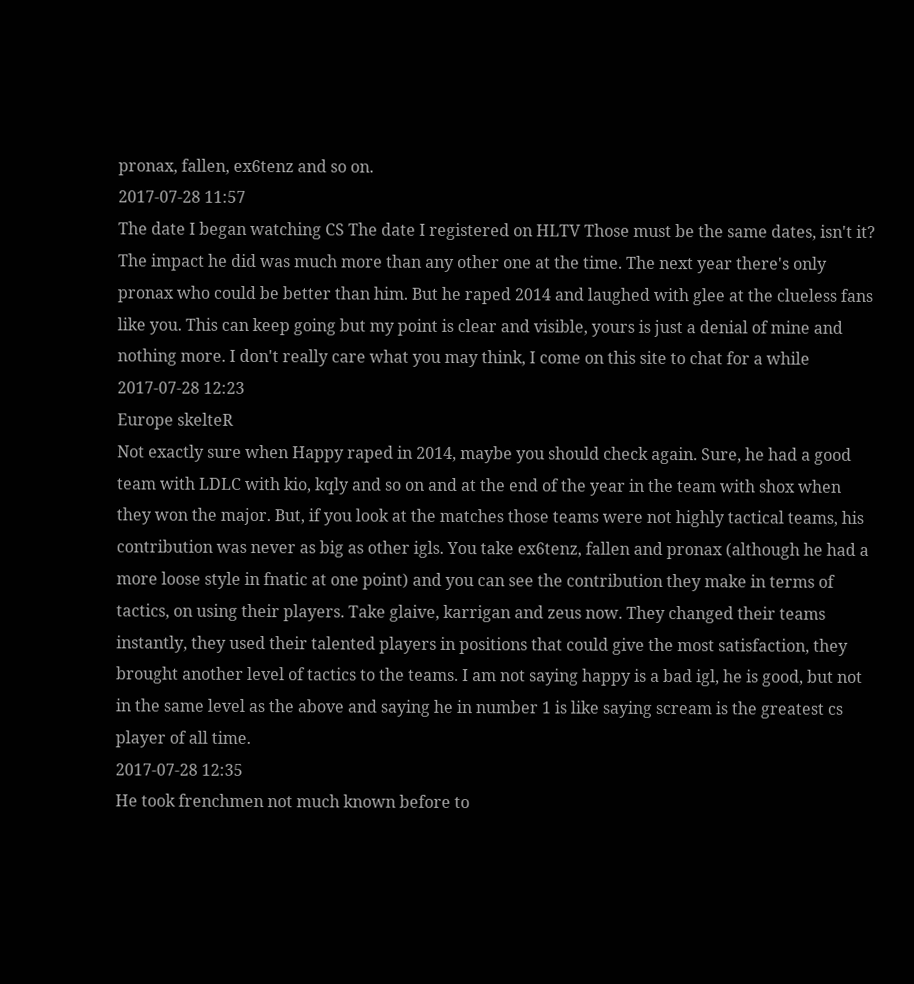pronax, fallen, ex6tenz and so on.
2017-07-28 11:57
The date I began watching CS The date I registered on HLTV Those must be the same dates, isn't it? The impact he did was much more than any other one at the time. The next year there's only pronax who could be better than him. But he raped 2014 and laughed with glee at the clueless fans like you. This can keep going but my point is clear and visible, yours is just a denial of mine and nothing more. I don't really care what you may think, I come on this site to chat for a while
2017-07-28 12:23
Europe skelteR
Not exactly sure when Happy raped in 2014, maybe you should check again. Sure, he had a good team with LDLC with kio, kqly and so on and at the end of the year in the team with shox when they won the major. But, if you look at the matches those teams were not highly tactical teams, his contribution was never as big as other igls. You take ex6tenz, fallen and pronax (although he had a more loose style in fnatic at one point) and you can see the contribution they make in terms of tactics, on using their players. Take glaive, karrigan and zeus now. They changed their teams instantly, they used their talented players in positions that could give the most satisfaction, they brought another level of tactics to the teams. I am not saying happy is a bad igl, he is good, but not in the same level as the above and saying he in number 1 is like saying scream is the greatest cs player of all time.
2017-07-28 12:35
He took frenchmen not much known before to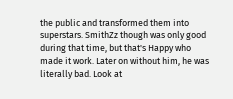the public and transformed them into superstars. SmithZz though was only good during that time, but that's Happy who made it work. Later on without him, he was literally bad. Look at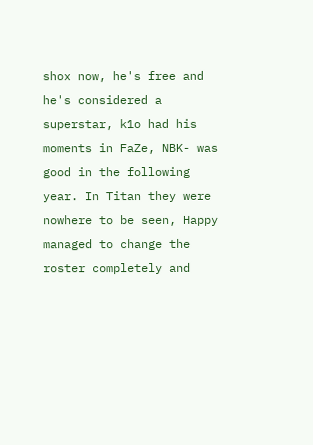shox now, he's free and he's considered a superstar, k1o had his moments in FaZe, NBK- was good in the following year. In Titan they were nowhere to be seen, Happy managed to change the roster completely and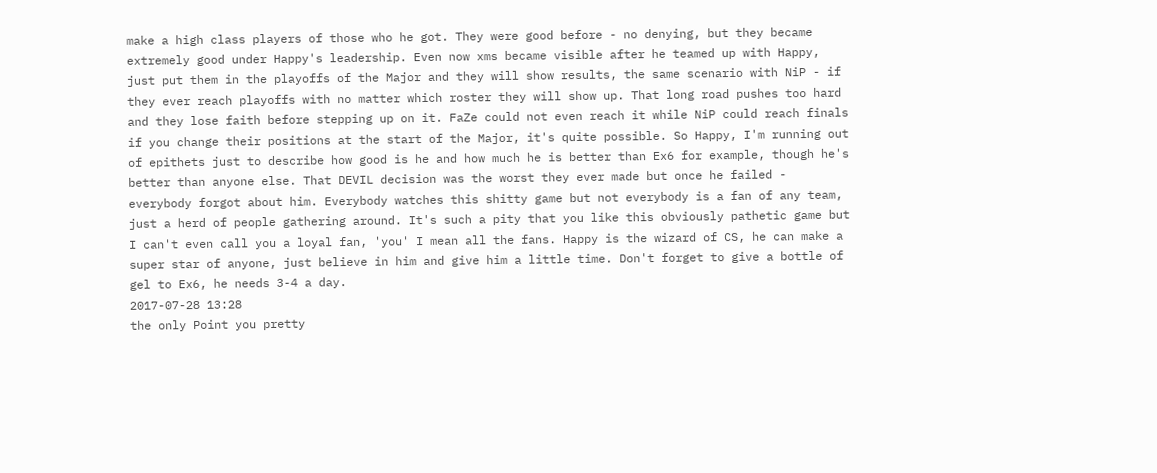make a high class players of those who he got. They were good before - no denying, but they became extremely good under Happy's leadership. Even now xms became visible after he teamed up with Happy, just put them in the playoffs of the Major and they will show results, the same scenario with NiP - if they ever reach playoffs with no matter which roster they will show up. That long road pushes too hard and they lose faith before stepping up on it. FaZe could not even reach it while NiP could reach finals if you change their positions at the start of the Major, it's quite possible. So Happy, I'm running out of epithets just to describe how good is he and how much he is better than Ex6 for example, though he's better than anyone else. That DEVIL decision was the worst they ever made but once he failed - everybody forgot about him. Everybody watches this shitty game but not everybody is a fan of any team, just a herd of people gathering around. It's such a pity that you like this obviously pathetic game but I can't even call you a loyal fan, 'you' I mean all the fans. Happy is the wizard of CS, he can make a super star of anyone, just believe in him and give him a little time. Don't forget to give a bottle of gel to Ex6, he needs 3-4 a day.
2017-07-28 13:28
the only Point you pretty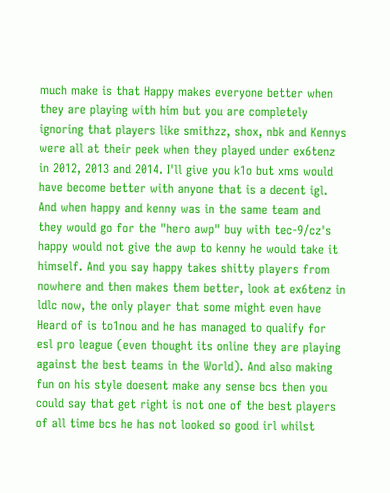much make is that Happy makes everyone better when they are playing with him but you are completely ignoring that players like smithzz, shox, nbk and Kennys were all at their peek when they played under ex6tenz in 2012, 2013 and 2014. I'll give you k1o but xms would have become better with anyone that is a decent igl. And when happy and kenny was in the same team and they would go for the "hero awp" buy with tec-9/cz's happy would not give the awp to kenny he would take it himself. And you say happy takes shitty players from nowhere and then makes them better, look at ex6tenz in ldlc now, the only player that some might even have Heard of is to1nou and he has managed to qualify for esl pro league (even thought its online they are playing against the best teams in the World). And also making fun on his style doesent make any sense bcs then you could say that get right is not one of the best players of all time bcs he has not looked so good irl whilst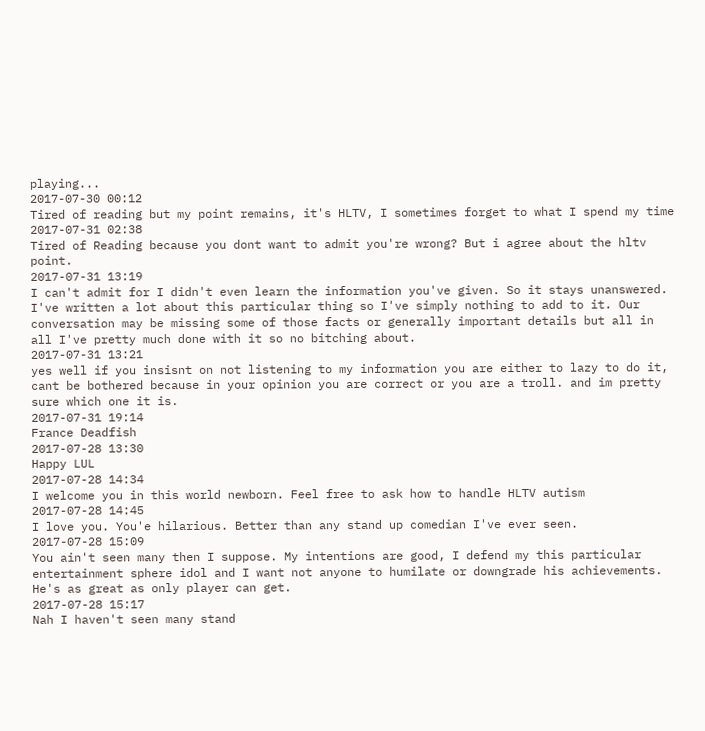playing...
2017-07-30 00:12
Tired of reading but my point remains, it's HLTV, I sometimes forget to what I spend my time
2017-07-31 02:38
Tired of Reading because you dont want to admit you're wrong? But i agree about the hltv point.
2017-07-31 13:19
I can't admit for I didn't even learn the information you've given. So it stays unanswered. I've written a lot about this particular thing so I've simply nothing to add to it. Our conversation may be missing some of those facts or generally important details but all in all I've pretty much done with it so no bitching about.
2017-07-31 13:21
yes well if you insisnt on not listening to my information you are either to lazy to do it, cant be bothered because in your opinion you are correct or you are a troll. and im pretty sure which one it is.
2017-07-31 19:14
France Deadfish
2017-07-28 13:30
Happy LUL
2017-07-28 14:34
I welcome you in this world newborn. Feel free to ask how to handle HLTV autism
2017-07-28 14:45
I love you. You'e hilarious. Better than any stand up comedian I've ever seen.
2017-07-28 15:09
You ain't seen many then I suppose. My intentions are good, I defend my this particular entertainment sphere idol and I want not anyone to humilate or downgrade his achievements. He's as great as only player can get.
2017-07-28 15:17
Nah I haven't seen many stand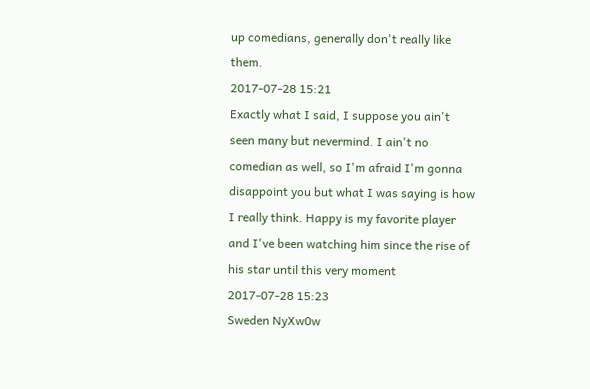up comedians, generally don't really like them.
2017-07-28 15:21
Exactly what I said, I suppose you ain't seen many but nevermind. I ain't no comedian as well, so I'm afraid I'm gonna disappoint you but what I was saying is how I really think. Happy is my favorite player and I've been watching him since the rise of his star until this very moment
2017-07-28 15:23
Sweden NyXw0w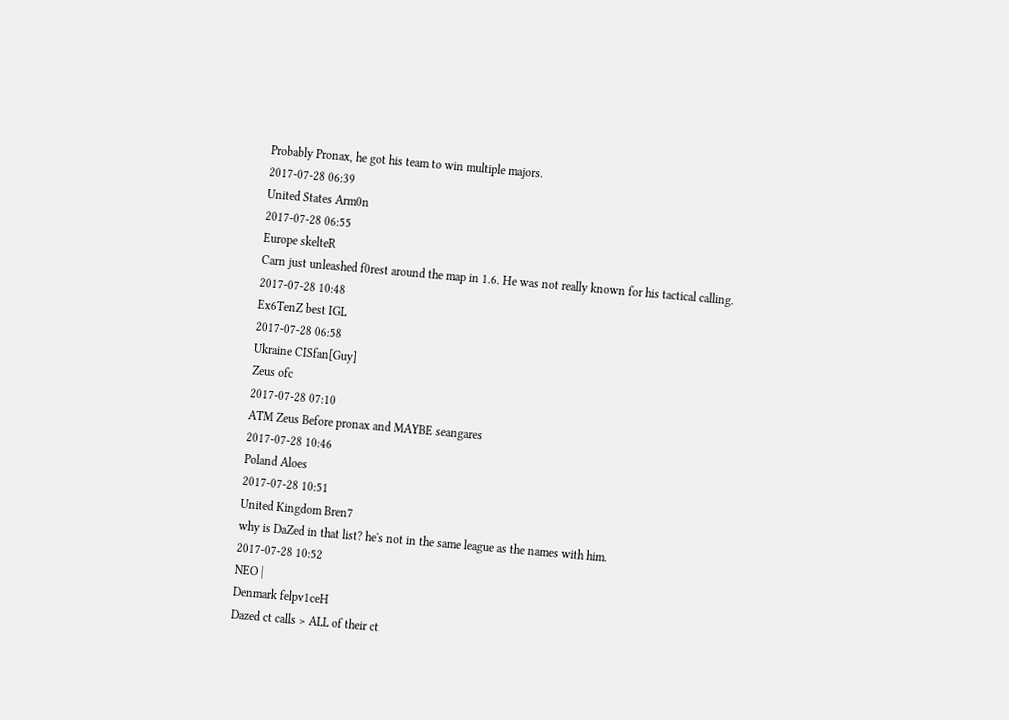Probably Pronax, he got his team to win multiple majors.
2017-07-28 06:39
United States Arm0n
2017-07-28 06:55
Europe skelteR
Carn just unleashed f0rest around the map in 1.6. He was not really known for his tactical calling.
2017-07-28 10:48
Ex6TenZ best IGL
2017-07-28 06:58
Ukraine CISfan[Guy]
Zeus ofc
2017-07-28 07:10
ATM Zeus Before pronax and MAYBE seangares
2017-07-28 10:46
Poland Aloes
2017-07-28 10:51
United Kingdom Bren7
why is DaZed in that list? he's not in the same league as the names with him.
2017-07-28 10:52
NEO |
Denmark felpv1ceH
Dazed ct calls > ALL of their ct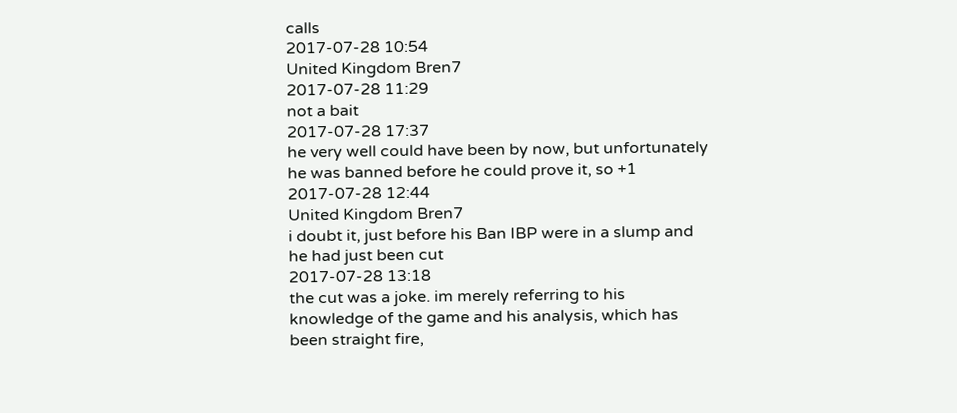calls
2017-07-28 10:54
United Kingdom Bren7
2017-07-28 11:29
not a bait
2017-07-28 17:37
he very well could have been by now, but unfortunately he was banned before he could prove it, so +1
2017-07-28 12:44
United Kingdom Bren7
i doubt it, just before his Ban IBP were in a slump and he had just been cut
2017-07-28 13:18
the cut was a joke. im merely referring to his knowledge of the game and his analysis, which has been straight fire,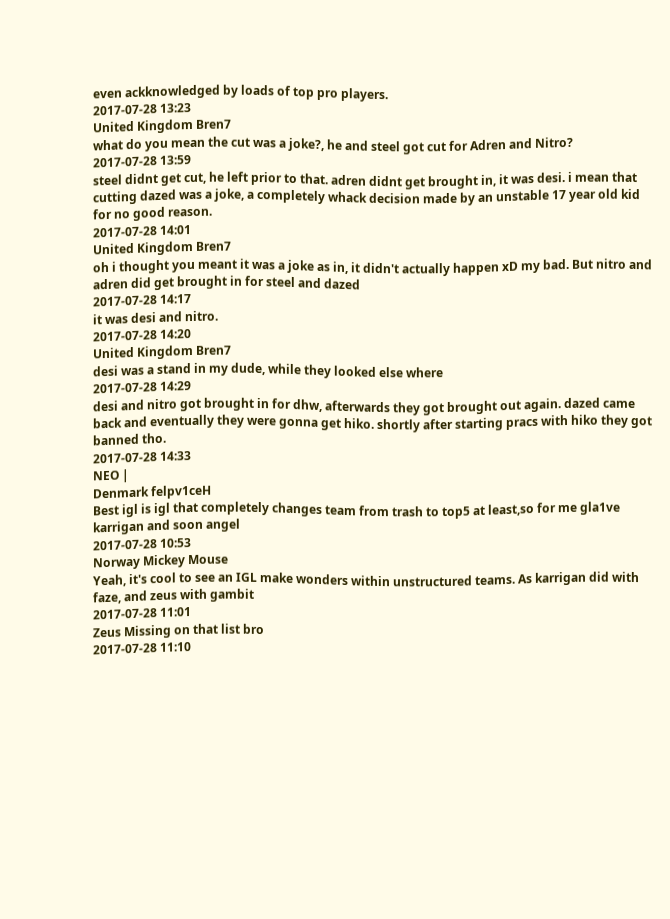even ackknowledged by loads of top pro players.
2017-07-28 13:23
United Kingdom Bren7
what do you mean the cut was a joke?, he and steel got cut for Adren and Nitro?
2017-07-28 13:59
steel didnt get cut, he left prior to that. adren didnt get brought in, it was desi. i mean that cutting dazed was a joke, a completely whack decision made by an unstable 17 year old kid for no good reason.
2017-07-28 14:01
United Kingdom Bren7
oh i thought you meant it was a joke as in, it didn't actually happen xD my bad. But nitro and adren did get brought in for steel and dazed
2017-07-28 14:17
it was desi and nitro.
2017-07-28 14:20
United Kingdom Bren7
desi was a stand in my dude, while they looked else where
2017-07-28 14:29
desi and nitro got brought in for dhw, afterwards they got brought out again. dazed came back and eventually they were gonna get hiko. shortly after starting pracs with hiko they got banned tho.
2017-07-28 14:33
NEO |
Denmark felpv1ceH
Best igl is igl that completely changes team from trash to top5 at least,so for me gla1ve karrigan and soon angel
2017-07-28 10:53
Norway Mickey Mouse
Yeah, it's cool to see an IGL make wonders within unstructured teams. As karrigan did with faze, and zeus with gambit
2017-07-28 11:01
Zeus Missing on that list bro
2017-07-28 11:10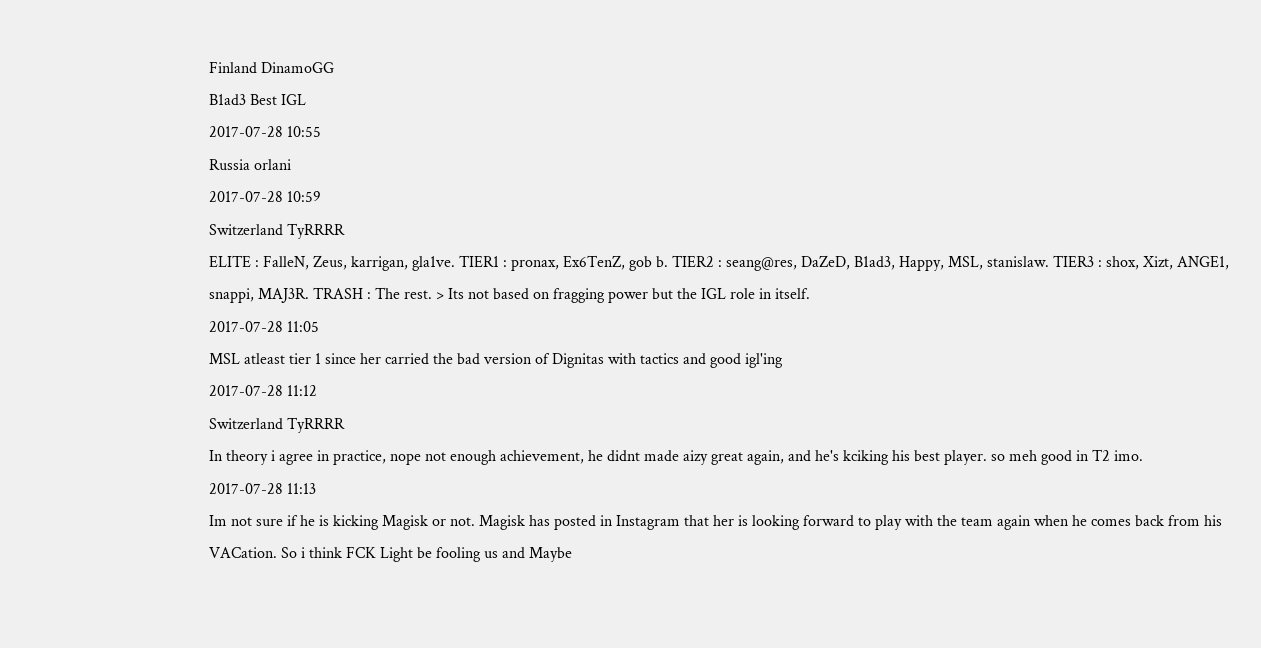Finland DinamoGG
B1ad3 Best IGL
2017-07-28 10:55
Russia orlani
2017-07-28 10:59
Switzerland TyRRRR
ELITE : FalleN, Zeus, karrigan, gla1ve. TIER1 : pronax, Ex6TenZ, gob b. TIER2 : seang@res, DaZeD, B1ad3, Happy, MSL, stanislaw. TIER3 : shox, Xizt, ANGE1, snappi, MAJ3R. TRASH : The rest. > Its not based on fragging power but the IGL role in itself.
2017-07-28 11:05
MSL atleast tier 1 since her carried the bad version of Dignitas with tactics and good igl'ing
2017-07-28 11:12
Switzerland TyRRRR
In theory i agree in practice, nope not enough achievement, he didnt made aizy great again, and he's kciking his best player. so meh good in T2 imo.
2017-07-28 11:13
Im not sure if he is kicking Magisk or not. Magisk has posted in Instagram that her is looking forward to play with the team again when he comes back from his VACation. So i think FCK Light be fooling us and Maybe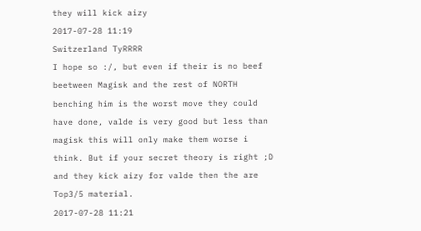they will kick aizy
2017-07-28 11:19
Switzerland TyRRRR
I hope so :/, but even if their is no beef beetween Magisk and the rest of NORTH benching him is the worst move they could have done, valde is very good but less than magisk this will only make them worse i think. But if your secret theory is right ;D and they kick aizy for valde then the are Top3/5 material.
2017-07-28 11:21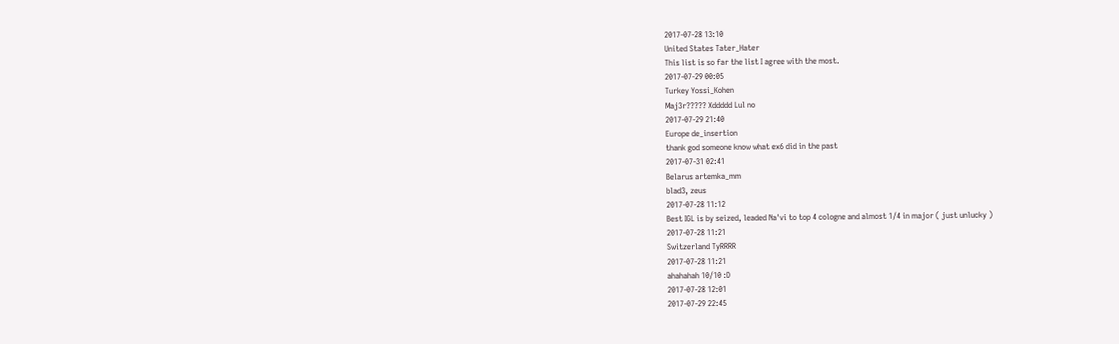2017-07-28 13:10
United States Tater_Hater
This list is so far the list I agree with the most.
2017-07-29 00:05
Turkey Yossi_Kohen
Maj3r????? Xddddd Lul no
2017-07-29 21:40
Europe de_insertion
thank god someone know what ex6 did in the past
2017-07-31 02:41
Belarus artemka_mm
blad3, zeus
2017-07-28 11:12
Best IGL is by seized, leaded Na'vi to top 4 cologne and almost 1/4 in major ( just unlucky )
2017-07-28 11:21
Switzerland TyRRRR
2017-07-28 11:21
ahahahah 10/10 :D
2017-07-28 12:01
2017-07-29 22:45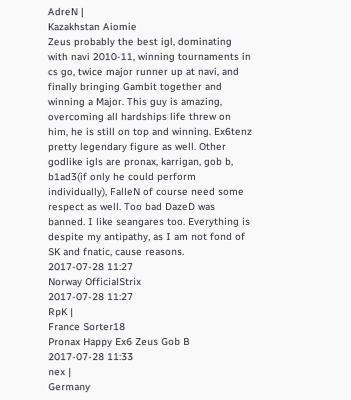AdreN |
Kazakhstan Aiomie
Zeus probably the best igl, dominating with navi 2010-11, winning tournaments in cs go, twice major runner up at navi, and finally bringing Gambit together and winning a Major. This guy is amazing, overcoming all hardships life threw on him, he is still on top and winning. Ex6tenz pretty legendary figure as well. Other godlike igls are pronax, karrigan, gob b, b1ad3(if only he could perform individually), FalleN of course need some respect as well. Too bad DazeD was banned. I like seangares too. Everything is despite my antipathy, as I am not fond of SK and fnatic, cause reasons.
2017-07-28 11:27
Norway OfficialStrix
2017-07-28 11:27
RpK |
France Sorter18
Pronax Happy Ex6 Zeus Gob B
2017-07-28 11:33
nex |
Germany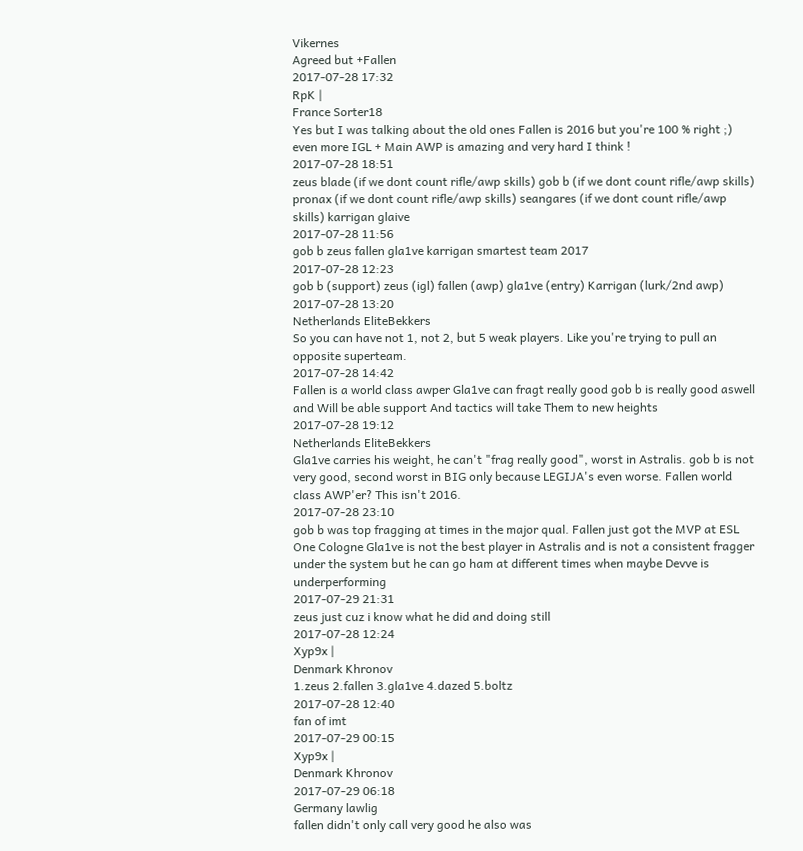Vikernes
Agreed but +Fallen
2017-07-28 17:32
RpK |
France Sorter18
Yes but I was talking about the old ones Fallen is 2016 but you're 100 % right ;) even more IGL + Main AWP is amazing and very hard I think !
2017-07-28 18:51
zeus blade (if we dont count rifle/awp skills) gob b (if we dont count rifle/awp skills) pronax (if we dont count rifle/awp skills) seangares (if we dont count rifle/awp skills) karrigan glaive
2017-07-28 11:56
gob b zeus fallen gla1ve karrigan smartest team 2017
2017-07-28 12:23
gob b (support) zeus (igl) fallen (awp) gla1ve (entry) Karrigan (lurk/2nd awp)
2017-07-28 13:20
Netherlands EliteBekkers
So you can have not 1, not 2, but 5 weak players. Like you're trying to pull an opposite superteam.
2017-07-28 14:42
Fallen is a world class awper Gla1ve can fragt really good gob b is really good aswell and Will be able support And tactics will take Them to new heights
2017-07-28 19:12
Netherlands EliteBekkers
Gla1ve carries his weight, he can't "frag really good", worst in Astralis. gob b is not very good, second worst in BIG only because LEGIJA's even worse. Fallen world class AWP'er? This isn't 2016.
2017-07-28 23:10
gob b was top fragging at times in the major qual. Fallen just got the MVP at ESL One Cologne Gla1ve is not the best player in Astralis and is not a consistent fragger under the system but he can go ham at different times when maybe Devve is underperforming
2017-07-29 21:31
zeus just cuz i know what he did and doing still
2017-07-28 12:24
Xyp9x |
Denmark Khronov
1.zeus 2.fallen 3.gla1ve 4.dazed 5.boltz
2017-07-28 12:40
fan of imt
2017-07-29 00:15
Xyp9x |
Denmark Khronov
2017-07-29 06:18
Germany lawlig
fallen didn't only call very good he also was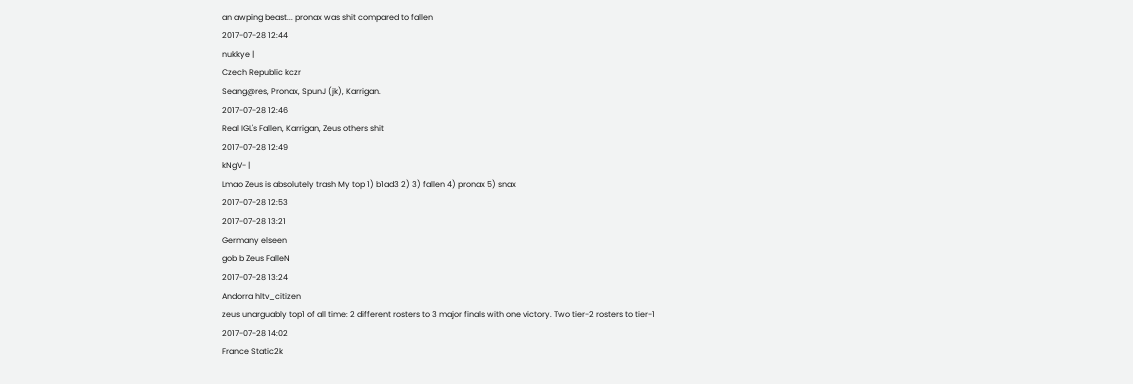an awping beast... pronax was shit compared to fallen
2017-07-28 12:44
nukkye |
Czech Republic kczr
Seang@res, Pronax, SpunJ (jk), Karrigan.
2017-07-28 12:46
Real IGL's Fallen, Karrigan, Zeus others shit
2017-07-28 12:49
kNgV- |
Lmao Zeus is absolutely trash My top 1) b1ad3 2) 3) fallen 4) pronax 5) snax
2017-07-28 12:53
2017-07-28 13:21
Germany elseen
gob b Zeus FalleN
2017-07-28 13:24
Andorra hltv_citizen
zeus unarguably top1 of all time: 2 different rosters to 3 major finals with one victory. Two tier-2 rosters to tier-1
2017-07-28 14:02
France Static2k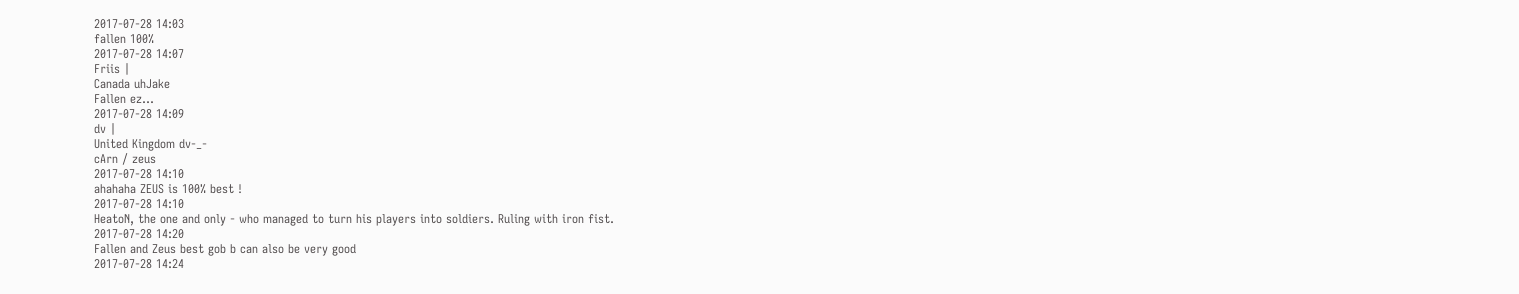2017-07-28 14:03
fallen 100%
2017-07-28 14:07
Friis |
Canada uhJake
Fallen ez...
2017-07-28 14:09
dv |
United Kingdom dv-_-
cArn / zeus
2017-07-28 14:10
ahahaha ZEUS is 100% best !
2017-07-28 14:10
HeatoN, the one and only - who managed to turn his players into soldiers. Ruling with iron fist.
2017-07-28 14:20
Fallen and Zeus best gob b can also be very good
2017-07-28 14:24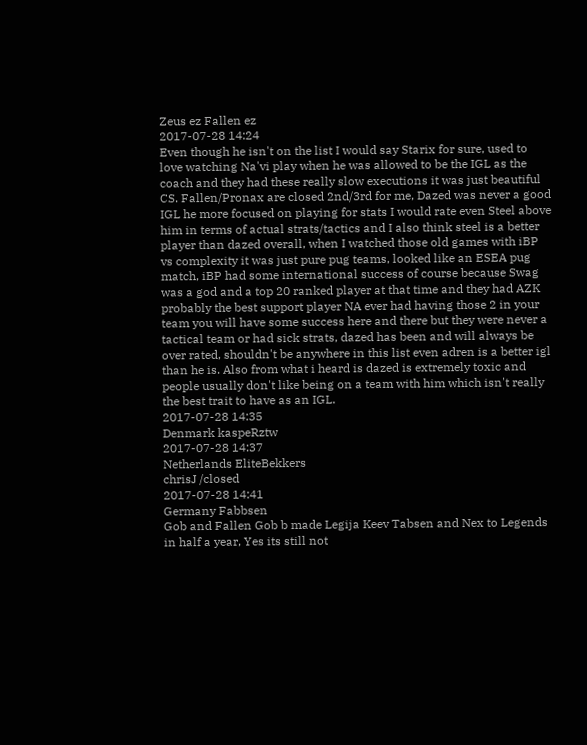Zeus ez Fallen ez
2017-07-28 14:24
Even though he isn't on the list I would say Starix for sure, used to love watching Na'vi play when he was allowed to be the IGL as the coach and they had these really slow executions it was just beautiful CS. Fallen/Pronax are closed 2nd/3rd for me, Dazed was never a good IGL he more focused on playing for stats I would rate even Steel above him in terms of actual strats/tactics and I also think steel is a better player than dazed overall, when I watched those old games with iBP vs complexity it was just pure pug teams, looked like an ESEA pug match, iBP had some international success of course because Swag was a god and a top 20 ranked player at that time and they had AZK probably the best support player NA ever had having those 2 in your team you will have some success here and there but they were never a tactical team or had sick strats, dazed has been and will always be over rated, shouldn't be anywhere in this list even adren is a better igl than he is. Also from what i heard is dazed is extremely toxic and people usually don't like being on a team with him which isn't really the best trait to have as an IGL.
2017-07-28 14:35
Denmark kaspeRztw
2017-07-28 14:37
Netherlands EliteBekkers
chrisJ /closed
2017-07-28 14:41
Germany Fabbsen
Gob and Fallen Gob b made Legija Keev Tabsen and Nex to Legends in half a year, Yes its still not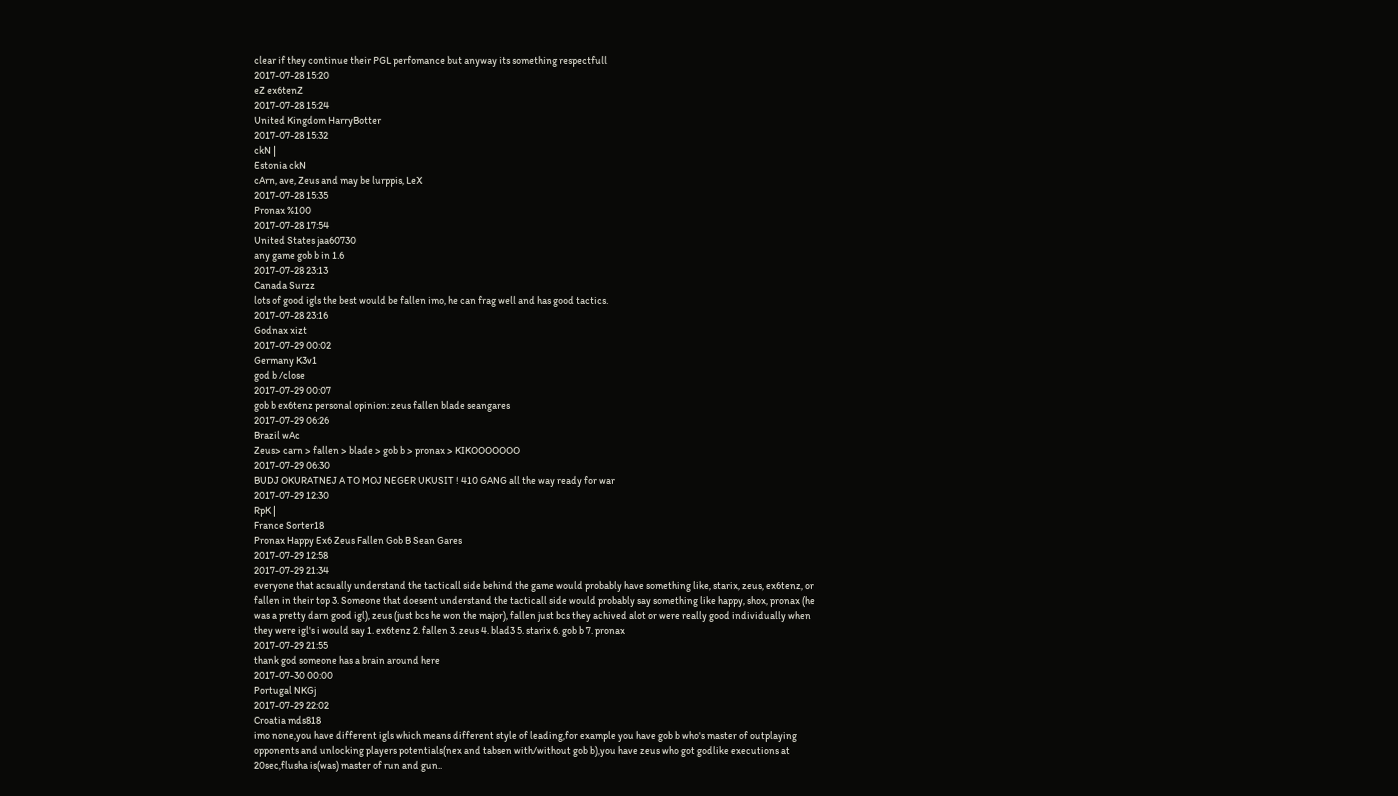clear if they continue their PGL perfomance but anyway its something respectfull
2017-07-28 15:20
eZ ex6tenZ
2017-07-28 15:24
United Kingdom HarryBotter
2017-07-28 15:32
ckN |
Estonia ckN
cArn, ave, Zeus and may be lurppis, LeX
2017-07-28 15:35
Pronax %100
2017-07-28 17:54
United States jaa60730
any game gob b in 1.6
2017-07-28 23:13
Canada Surzz
lots of good igls the best would be fallen imo, he can frag well and has good tactics.
2017-07-28 23:16
Godnax xizt
2017-07-29 00:02
Germany K3v1
god b /close
2017-07-29 00:07
gob b ex6tenz personal opinion: zeus fallen blade seangares
2017-07-29 06:26
Brazil wAc
Zeus> carn > fallen > blade > gob b > pronax > KIKOOOOOOO
2017-07-29 06:30
BUDJ OKURATNEJ A TO MOJ NEGER UKUSIT ! 410 GANG all the way ready for war
2017-07-29 12:30
RpK |
France Sorter18
Pronax Happy Ex6 Zeus Fallen Gob B Sean Gares
2017-07-29 12:58
2017-07-29 21:34
everyone that acsually understand the tacticall side behind the game would probably have something like, starix, zeus, ex6tenz, or fallen in their top 3. Someone that doesent understand the tacticall side would probably say something like happy, shox, pronax (he was a pretty darn good igl), zeus (just bcs he won the major), fallen just bcs they achived alot or were really good individually when they were igl's i would say 1. ex6tenz 2. fallen 3. zeus 4. blad3 5. starix 6. gob b 7. pronax
2017-07-29 21:55
thank god someone has a brain around here
2017-07-30 00:00
Portugal NKGj
2017-07-29 22:02
Croatia mds818
imo none,you have different igls which means different style of leading,for example you have gob b who's master of outplaying opponents and unlocking players potentials(nex and tabsen with/without gob b),you have zeus who got godlike executions at 20sec,flusha is(was) master of run and gun..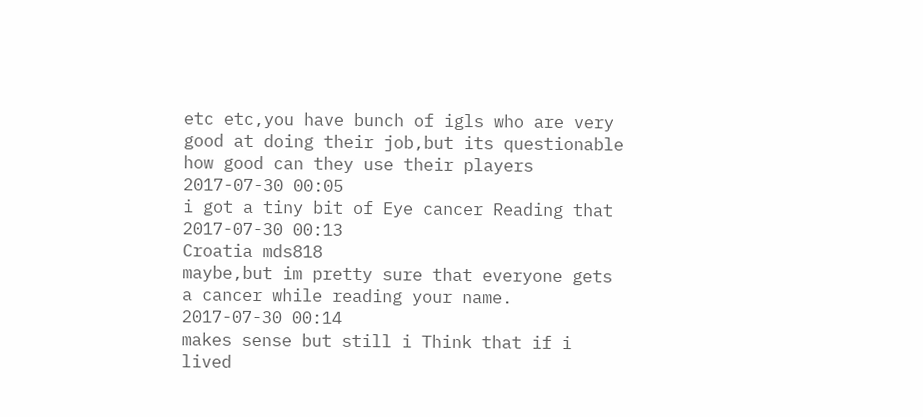etc etc,you have bunch of igls who are very good at doing their job,but its questionable how good can they use their players
2017-07-30 00:05
i got a tiny bit of Eye cancer Reading that
2017-07-30 00:13
Croatia mds818
maybe,but im pretty sure that everyone gets a cancer while reading your name.
2017-07-30 00:14
makes sense but still i Think that if i lived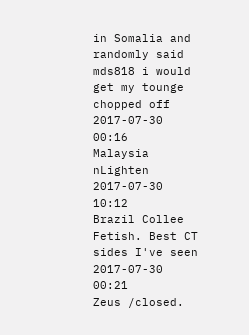in Somalia and randomly said mds818 i would get my tounge chopped off
2017-07-30 00:16
Malaysia nLighten
2017-07-30 10:12
Brazil Collee
Fetish. Best CT sides I've seen
2017-07-30 00:21
Zeus /closed.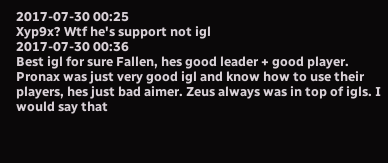2017-07-30 00:25
Xyp9x? Wtf he's support not igl
2017-07-30 00:36
Best igl for sure Fallen, hes good leader + good player. Pronax was just very good igl and know how to use their players, hes just bad aimer. Zeus always was in top of igls. I would say that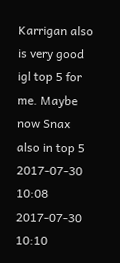Karrigan also is very good igl top 5 for me. Maybe now Snax also in top 5
2017-07-30 10:08
2017-07-30 10:10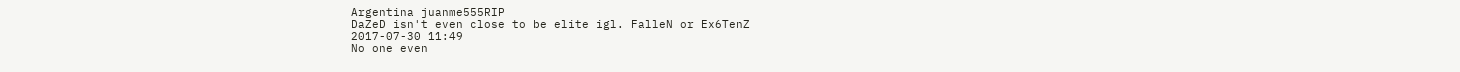Argentina juanme555RIP
DaZeD isn't even close to be elite igl. FalleN or Ex6TenZ
2017-07-30 11:49
No one even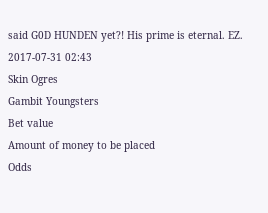said G0D HUNDEN yet?! His prime is eternal. EZ.
2017-07-31 02:43
Skin Ogres
Gambit Youngsters
Bet value
Amount of money to be placed
Odds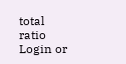total ratio
Login or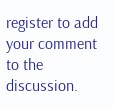register to add your comment to the discussion.